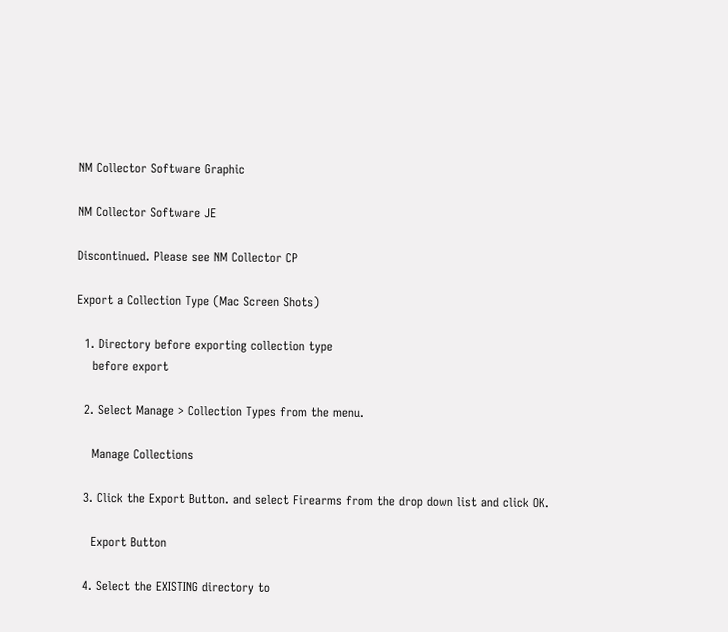NM Collector Software Graphic

NM Collector Software JE

Discontinued. Please see NM Collector CP

Export a Collection Type (Mac Screen Shots)

  1. Directory before exporting collection type
    before export

  2. Select Manage > Collection Types from the menu.

    Manage Collections

  3. Click the Export Button. and select Firearms from the drop down list and click OK.

    Export Button

  4. Select the EXISTING directory to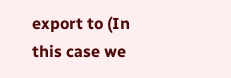export to (In this case we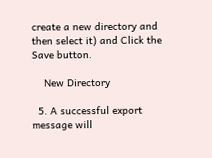create a new directory and then select it) and Click the Save button.

    New Directory

  5. A successful export message will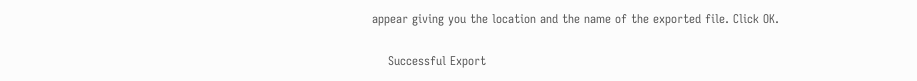appear giving you the location and the name of the exported file. Click OK.

    Successful Export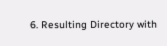6. Resulting Directory with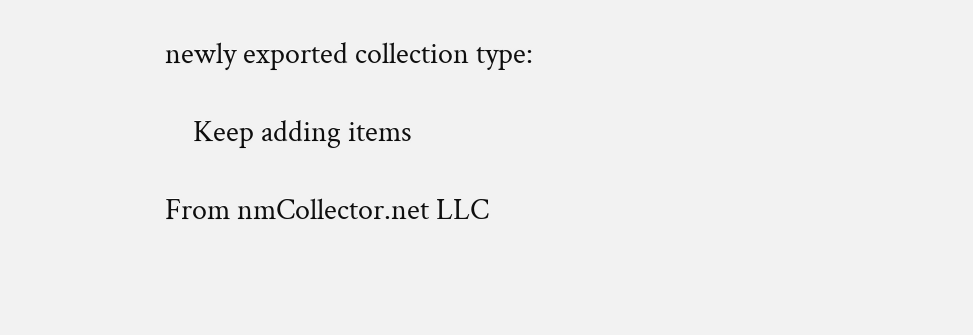newly exported collection type:

    Keep adding items

From nmCollector.net LLC